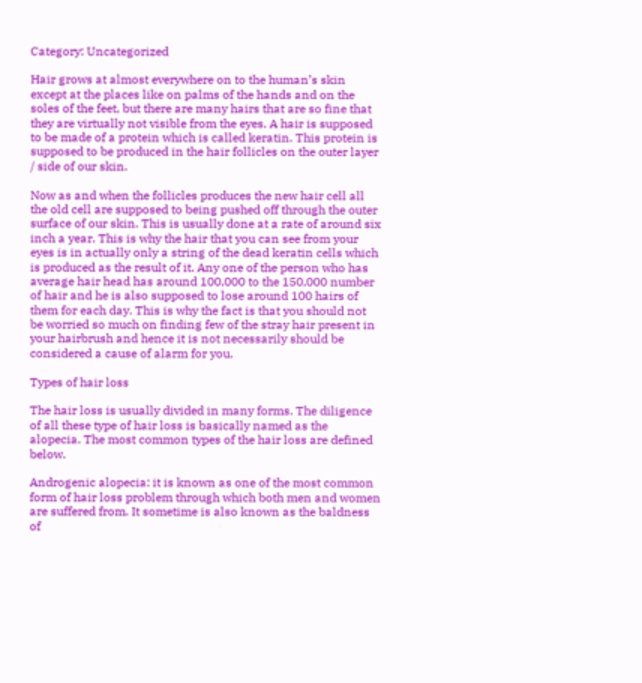Category: Uncategorized

Hair grows at almost everywhere on to the human’s skin except at the places like on palms of the hands and on the soles of the feet, but there are many hairs that are so fine that they are virtually not visible from the eyes. A hair is supposed to be made of a protein which is called keratin. This protein is supposed to be produced in the hair follicles on the outer layer / side of our skin.

Now as and when the follicles produces the new hair cell all the old cell are supposed to being pushed off through the outer surface of our skin. This is usually done at a rate of around six inch a year. This is why the hair that you can see from your eyes is in actually only a string of the dead keratin cells which is produced as the result of it. Any one of the person who has average hair head has around 100,000 to the 150,000 number of hair and he is also supposed to lose around 100 hairs of them for each day. This is why the fact is that you should not be worried so much on finding few of the stray hair present in your hairbrush and hence it is not necessarily should be considered a cause of alarm for you.

Types of hair loss

The hair loss is usually divided in many forms. The diligence of all these type of hair loss is basically named as the alopecia. The most common types of the hair loss are defined below.

Androgenic alopecia: it is known as one of the most common form of hair loss problem through which both men and women are suffered from. It sometime is also known as the baldness of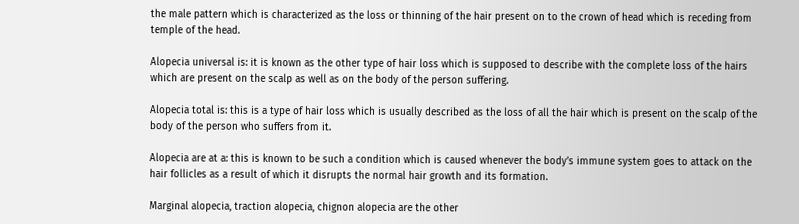the male pattern which is characterized as the loss or thinning of the hair present on to the crown of head which is receding from temple of the head.

Alopecia universal is: it is known as the other type of hair loss which is supposed to describe with the complete loss of the hairs which are present on the scalp as well as on the body of the person suffering.

Alopecia total is: this is a type of hair loss which is usually described as the loss of all the hair which is present on the scalp of the body of the person who suffers from it.

Alopecia are at a: this is known to be such a condition which is caused whenever the body’s immune system goes to attack on the hair follicles as a result of which it disrupts the normal hair growth and its formation.

Marginal alopecia, traction alopecia, chignon alopecia are the other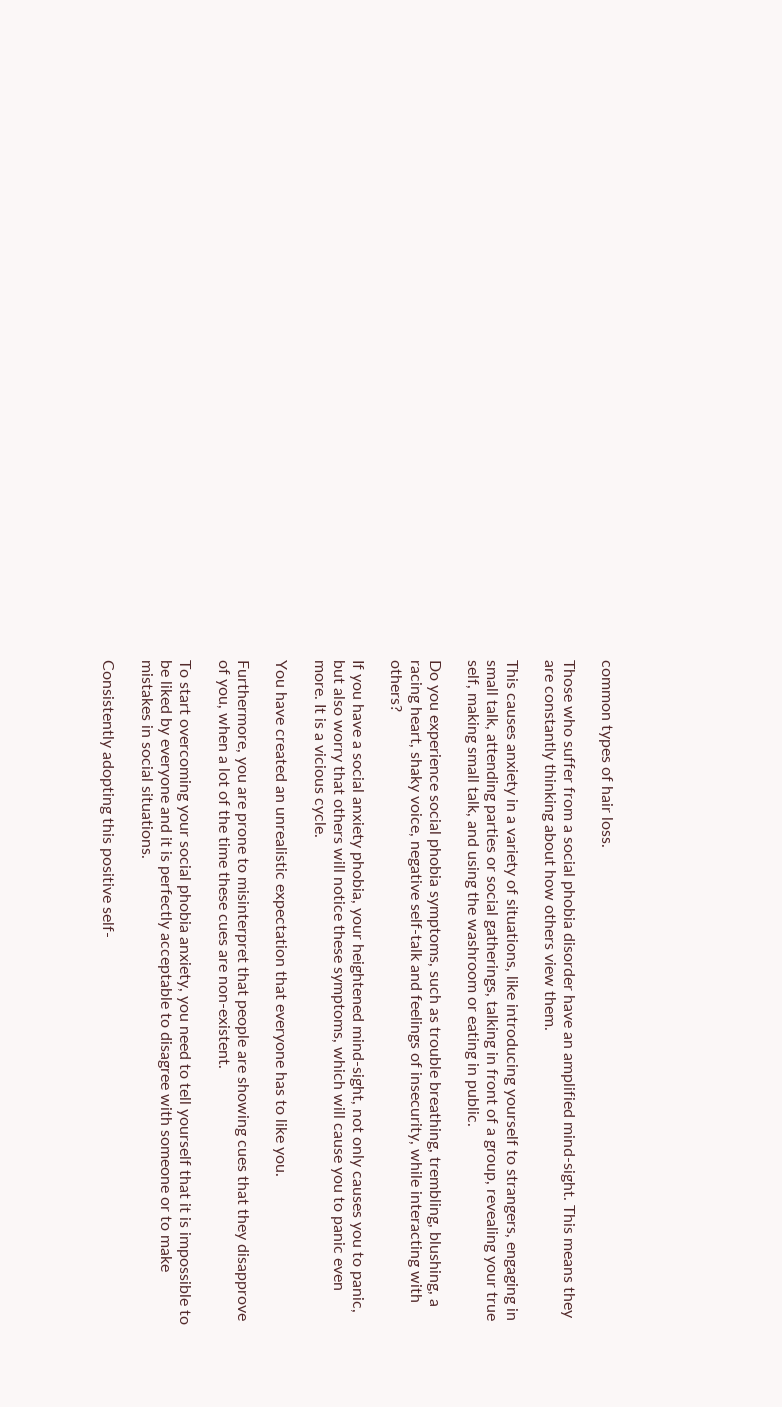common types of hair loss.

Those who suffer from a social phobia disorder have an amplified mind-sight. This means they are constantly thinking about how others view them.

This causes anxiety in a variety of situations, like introducing yourself to strangers, engaging in small talk, attending parties or social gatherings, talking in front of a group, revealing your true self, making small talk, and using the washroom or eating in public.

Do you experience social phobia symptoms, such as trouble breathing, trembling, blushing, a racing heart, shaky voice, negative self-talk and feelings of insecurity, while interacting with others?

If you have a social anxiety phobia, your heightened mind-sight, not only causes you to panic, but also worry that others will notice these symptoms, which will cause you to panic even more. It is a vicious cycle.

You have created an unrealistic expectation that everyone has to like you.

Furthermore, you are prone to misinterpret that people are showing cues that they disapprove of you, when a lot of the time these cues are non-existent.

To start overcoming your social phobia anxiety, you need to tell yourself that it is impossible to be liked by everyone and it is perfectly acceptable to disagree with someone or to make mistakes in social situations.

Consistently adopting this positive self-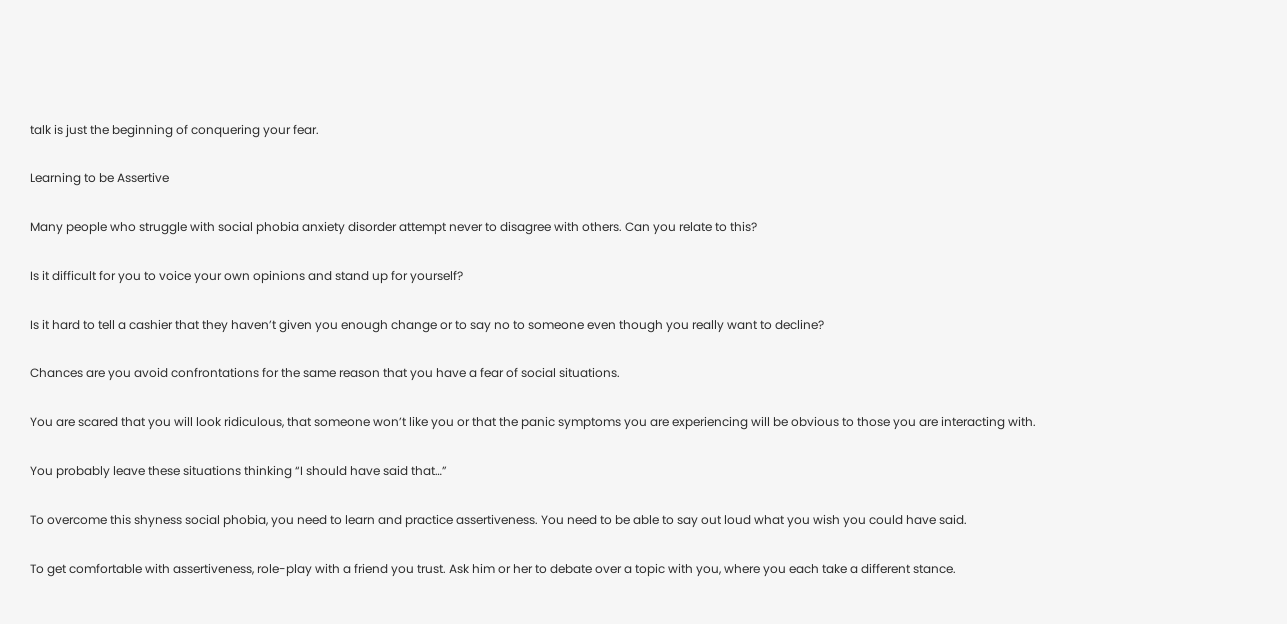talk is just the beginning of conquering your fear.

Learning to be Assertive

Many people who struggle with social phobia anxiety disorder attempt never to disagree with others. Can you relate to this?

Is it difficult for you to voice your own opinions and stand up for yourself?

Is it hard to tell a cashier that they haven’t given you enough change or to say no to someone even though you really want to decline?

Chances are you avoid confrontations for the same reason that you have a fear of social situations.

You are scared that you will look ridiculous, that someone won’t like you or that the panic symptoms you are experiencing will be obvious to those you are interacting with.

You probably leave these situations thinking “I should have said that…”

To overcome this shyness social phobia, you need to learn and practice assertiveness. You need to be able to say out loud what you wish you could have said.

To get comfortable with assertiveness, role-play with a friend you trust. Ask him or her to debate over a topic with you, where you each take a different stance.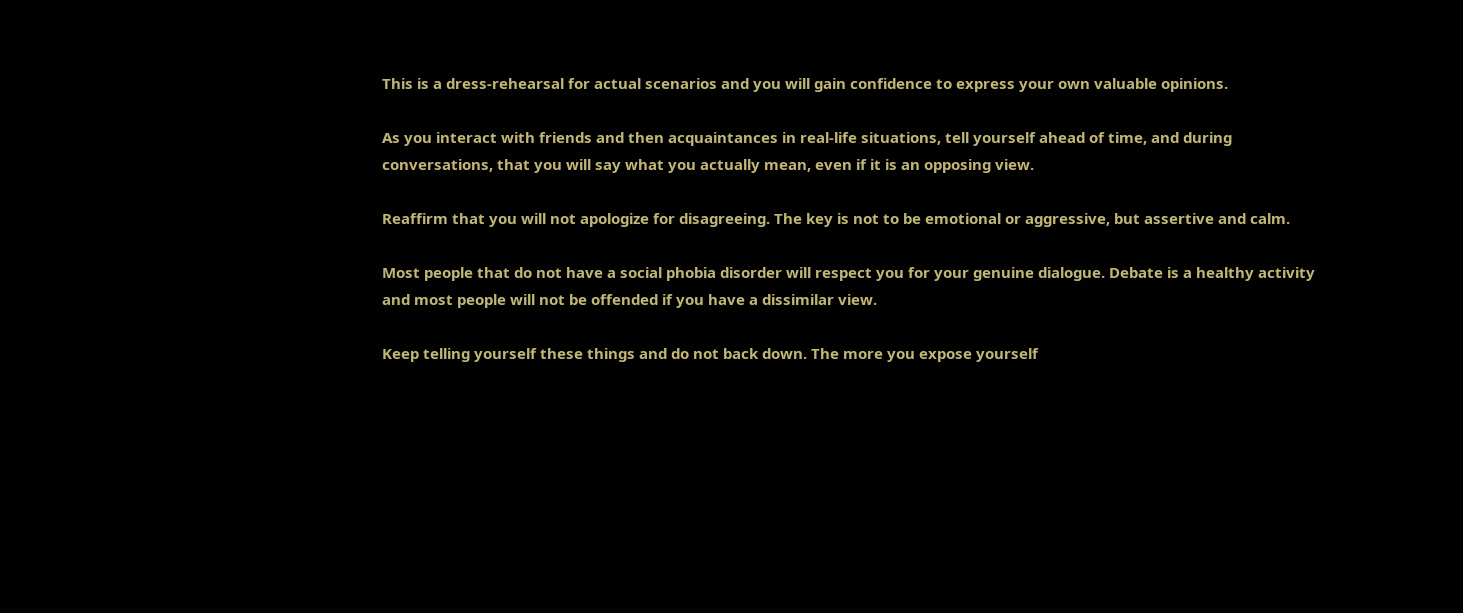This is a dress-rehearsal for actual scenarios and you will gain confidence to express your own valuable opinions.

As you interact with friends and then acquaintances in real-life situations, tell yourself ahead of time, and during conversations, that you will say what you actually mean, even if it is an opposing view.

Reaffirm that you will not apologize for disagreeing. The key is not to be emotional or aggressive, but assertive and calm.

Most people that do not have a social phobia disorder will respect you for your genuine dialogue. Debate is a healthy activity and most people will not be offended if you have a dissimilar view.

Keep telling yourself these things and do not back down. The more you expose yourself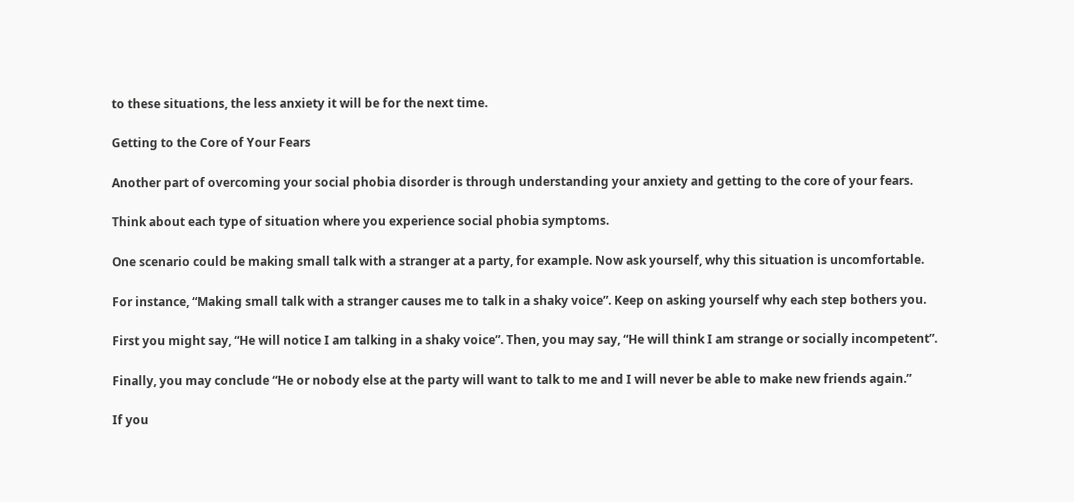to these situations, the less anxiety it will be for the next time.

Getting to the Core of Your Fears

Another part of overcoming your social phobia disorder is through understanding your anxiety and getting to the core of your fears.

Think about each type of situation where you experience social phobia symptoms.

One scenario could be making small talk with a stranger at a party, for example. Now ask yourself, why this situation is uncomfortable.

For instance, “Making small talk with a stranger causes me to talk in a shaky voice”. Keep on asking yourself why each step bothers you.

First you might say, “He will notice I am talking in a shaky voice”. Then, you may say, “He will think I am strange or socially incompetent”.

Finally, you may conclude “He or nobody else at the party will want to talk to me and I will never be able to make new friends again.”

If you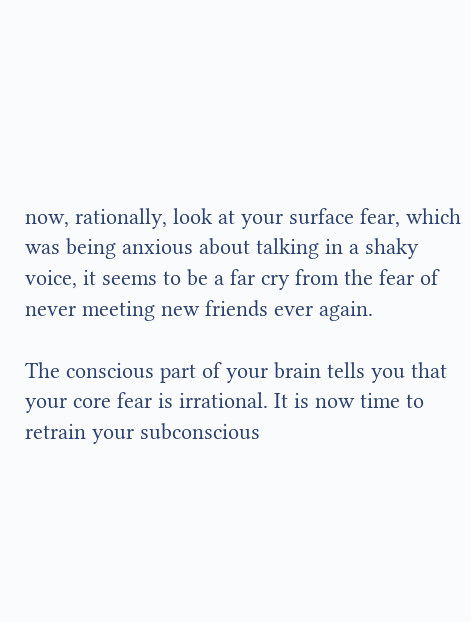now, rationally, look at your surface fear, which was being anxious about talking in a shaky voice, it seems to be a far cry from the fear of never meeting new friends ever again.

The conscious part of your brain tells you that your core fear is irrational. It is now time to retrain your subconscious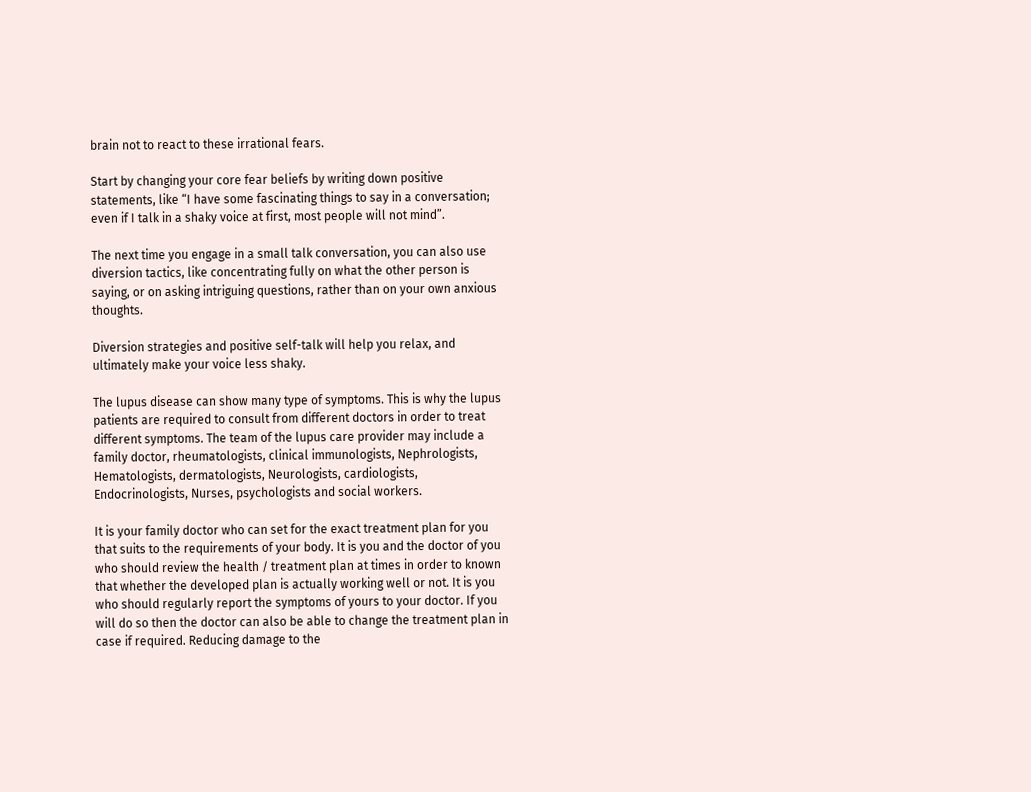brain not to react to these irrational fears.

Start by changing your core fear beliefs by writing down positive statements, like “I have some fascinating things to say in a conversation; even if I talk in a shaky voice at first, most people will not mind”.

The next time you engage in a small talk conversation, you can also use diversion tactics, like concentrating fully on what the other person is saying, or on asking intriguing questions, rather than on your own anxious thoughts.

Diversion strategies and positive self-talk will help you relax, and ultimately make your voice less shaky.

The lupus disease can show many type of symptoms. This is why the lupus patients are required to consult from different doctors in order to treat different symptoms. The team of the lupus care provider may include a family doctor, rheumatologists, clinical immunologists, Nephrologists, Hematologists, dermatologists, Neurologists, cardiologists, Endocrinologists, Nurses, psychologists and social workers.

It is your family doctor who can set for the exact treatment plan for you that suits to the requirements of your body. It is you and the doctor of you who should review the health / treatment plan at times in order to known that whether the developed plan is actually working well or not. It is you who should regularly report the symptoms of yours to your doctor. If you will do so then the doctor can also be able to change the treatment plan in case if required. Reducing damage to the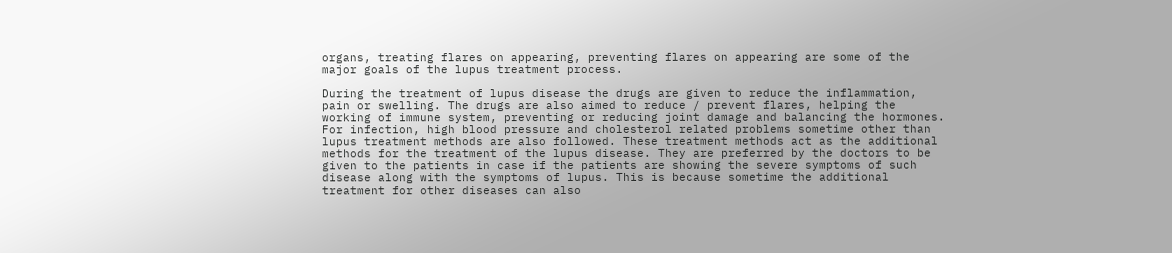organs, treating flares on appearing, preventing flares on appearing are some of the major goals of the lupus treatment process.

During the treatment of lupus disease the drugs are given to reduce the inflammation, pain or swelling. The drugs are also aimed to reduce / prevent flares, helping the working of immune system, preventing or reducing joint damage and balancing the hormones. For infection, high blood pressure and cholesterol related problems sometime other than lupus treatment methods are also followed. These treatment methods act as the additional methods for the treatment of the lupus disease. They are preferred by the doctors to be given to the patients in case if the patients are showing the severe symptoms of such disease along with the symptoms of lupus. This is because sometime the additional treatment for other diseases can also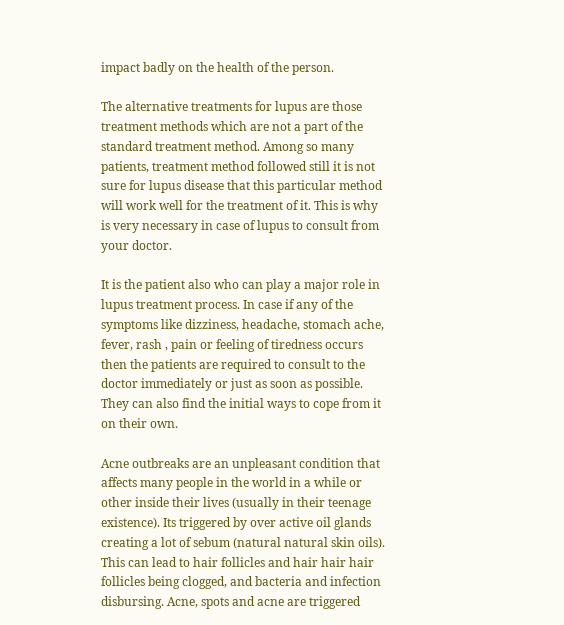impact badly on the health of the person.

The alternative treatments for lupus are those treatment methods which are not a part of the standard treatment method. Among so many patients, treatment method followed still it is not sure for lupus disease that this particular method will work well for the treatment of it. This is why is very necessary in case of lupus to consult from your doctor.

It is the patient also who can play a major role in lupus treatment process. In case if any of the symptoms like dizziness, headache, stomach ache, fever, rash , pain or feeling of tiredness occurs then the patients are required to consult to the doctor immediately or just as soon as possible. They can also find the initial ways to cope from it on their own.

Acne outbreaks are an unpleasant condition that affects many people in the world in a while or other inside their lives (usually in their teenage existence). Its triggered by over active oil glands creating a lot of sebum (natural natural skin oils). This can lead to hair follicles and hair hair hair follicles being clogged, and bacteria and infection disbursing. Acne, spots and acne are triggered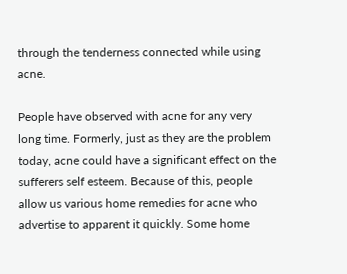through the tenderness connected while using acne.

People have observed with acne for any very long time. Formerly, just as they are the problem today, acne could have a significant effect on the sufferers self esteem. Because of this, people allow us various home remedies for acne who advertise to apparent it quickly. Some home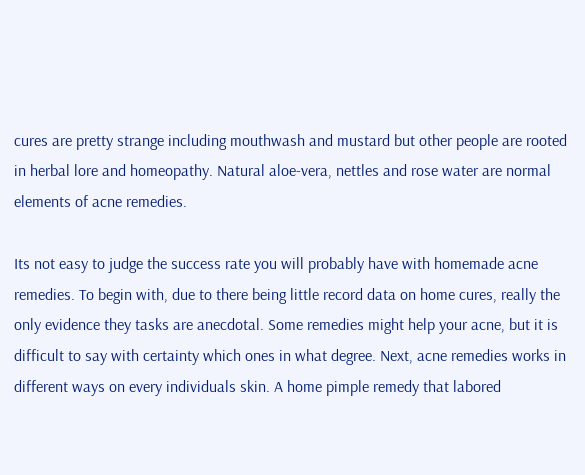cures are pretty strange including mouthwash and mustard but other people are rooted in herbal lore and homeopathy. Natural aloe-vera, nettles and rose water are normal elements of acne remedies.

Its not easy to judge the success rate you will probably have with homemade acne remedies. To begin with, due to there being little record data on home cures, really the only evidence they tasks are anecdotal. Some remedies might help your acne, but it is difficult to say with certainty which ones in what degree. Next, acne remedies works in different ways on every individuals skin. A home pimple remedy that labored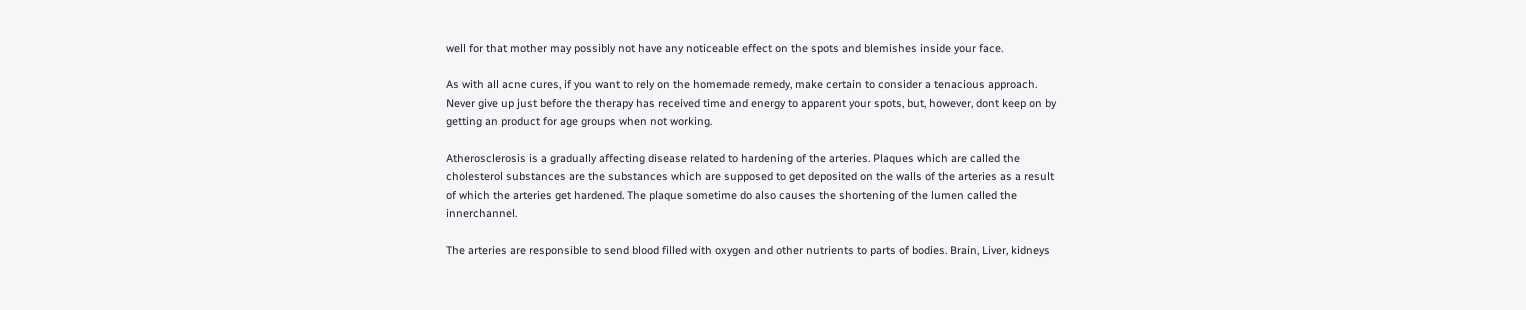well for that mother may possibly not have any noticeable effect on the spots and blemishes inside your face.

As with all acne cures, if you want to rely on the homemade remedy, make certain to consider a tenacious approach. Never give up just before the therapy has received time and energy to apparent your spots, but, however, dont keep on by getting an product for age groups when not working.

Atherosclerosis is a gradually affecting disease related to hardening of the arteries. Plaques which are called the cholesterol substances are the substances which are supposed to get deposited on the walls of the arteries as a result of which the arteries get hardened. The plaque sometime do also causes the shortening of the lumen called the innerchannel.

The arteries are responsible to send blood filled with oxygen and other nutrients to parts of bodies. Brain, Liver, kidneys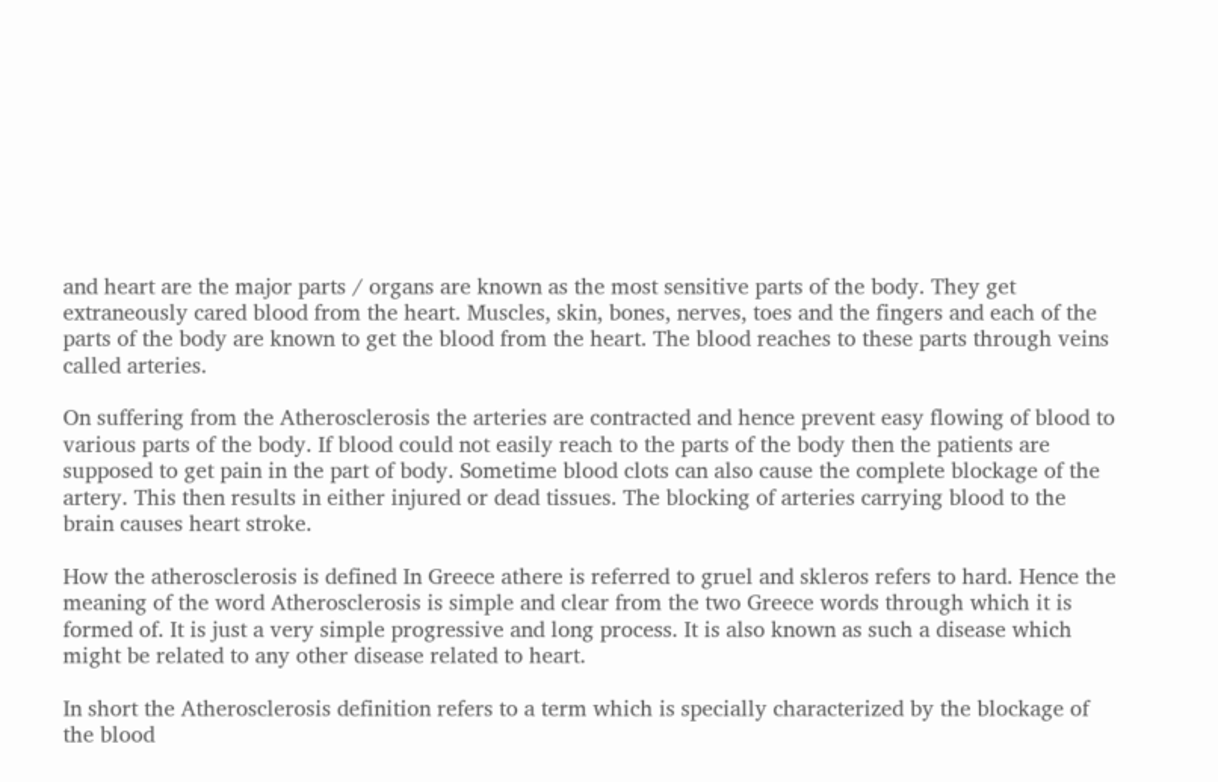and heart are the major parts / organs are known as the most sensitive parts of the body. They get extraneously cared blood from the heart. Muscles, skin, bones, nerves, toes and the fingers and each of the parts of the body are known to get the blood from the heart. The blood reaches to these parts through veins called arteries.

On suffering from the Atherosclerosis the arteries are contracted and hence prevent easy flowing of blood to various parts of the body. If blood could not easily reach to the parts of the body then the patients are supposed to get pain in the part of body. Sometime blood clots can also cause the complete blockage of the artery. This then results in either injured or dead tissues. The blocking of arteries carrying blood to the brain causes heart stroke.

How the atherosclerosis is defined In Greece athere is referred to gruel and skleros refers to hard. Hence the meaning of the word Atherosclerosis is simple and clear from the two Greece words through which it is formed of. It is just a very simple progressive and long process. It is also known as such a disease which might be related to any other disease related to heart.

In short the Atherosclerosis definition refers to a term which is specially characterized by the blockage of the blood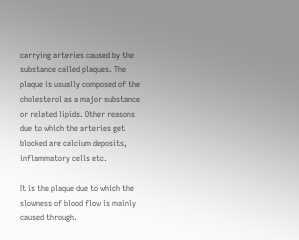carrying arteries caused by the substance called plaques. The plaque is usually composed of the cholesterol as a major substance or related lipids. Other reasons due to which the arteries get blocked are calcium deposits, inflammatory cells etc.

It is the plaque due to which the slowness of blood flow is mainly caused through.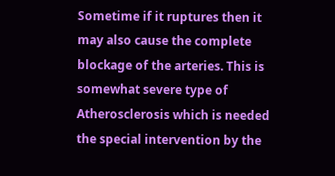Sometime if it ruptures then it may also cause the complete blockage of the arteries. This is somewhat severe type of Atherosclerosis which is needed the special intervention by the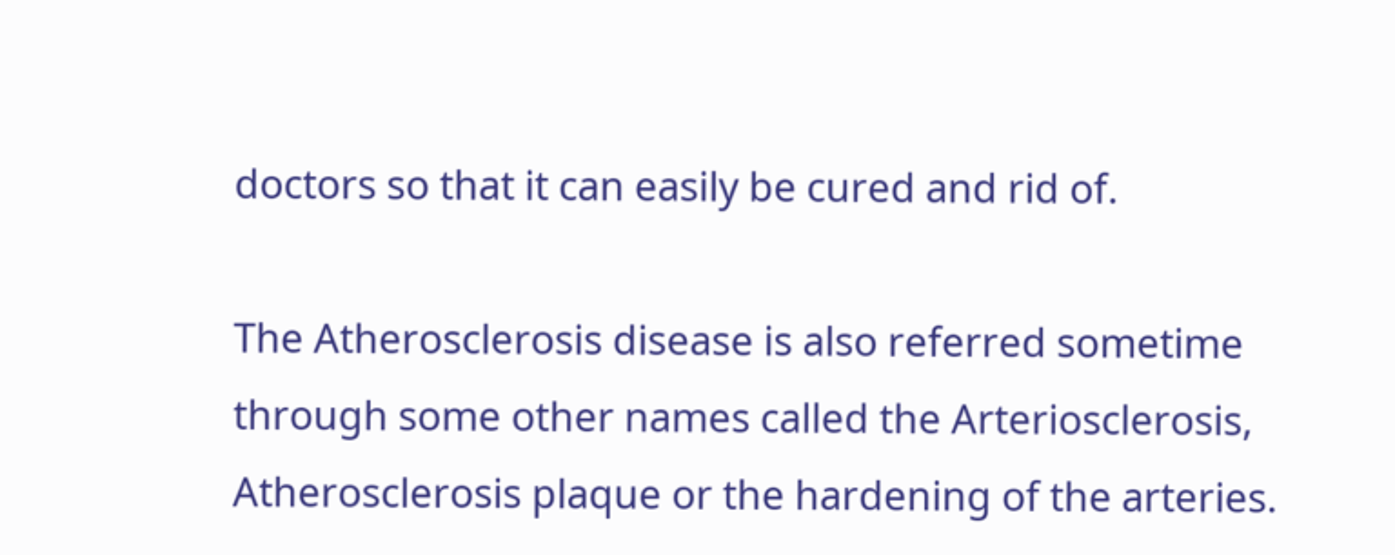doctors so that it can easily be cured and rid of.

The Atherosclerosis disease is also referred sometime through some other names called the Arteriosclerosis, Atherosclerosis plaque or the hardening of the arteries.